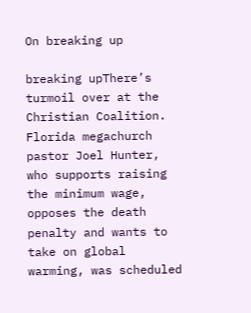On breaking up

breaking upThere’s turmoil over at the Christian Coalition. Florida megachurch pastor Joel Hunter, who supports raising the minimum wage, opposes the death penalty and wants to take on global warming, was scheduled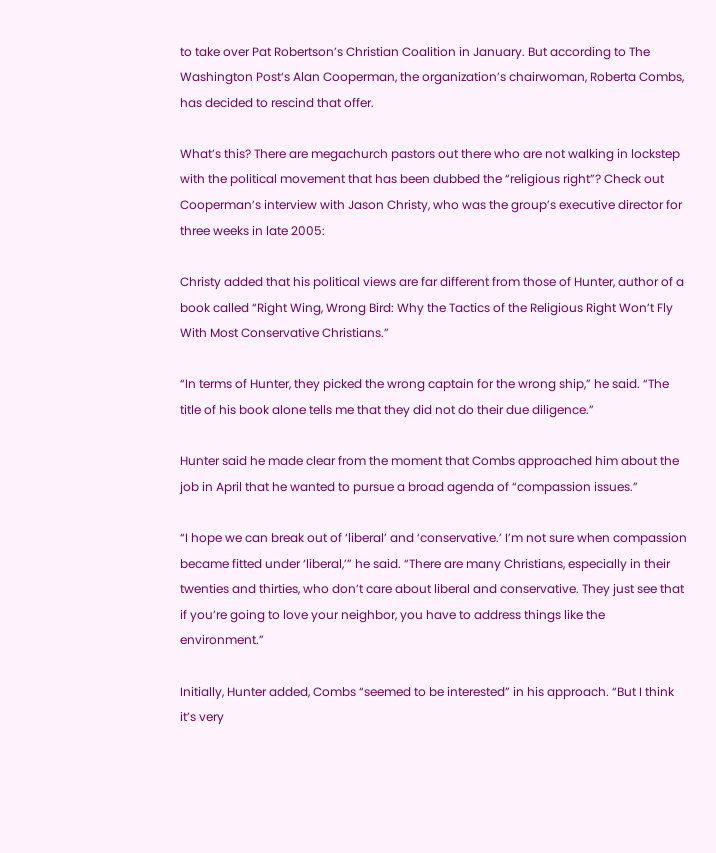to take over Pat Robertson’s Christian Coalition in January. But according to The Washington Post‘s Alan Cooperman, the organization’s chairwoman, Roberta Combs, has decided to rescind that offer.

What’s this? There are megachurch pastors out there who are not walking in lockstep with the political movement that has been dubbed the “religious right”? Check out Cooperman’s interview with Jason Christy, who was the group’s executive director for three weeks in late 2005:

Christy added that his political views are far different from those of Hunter, author of a book called “Right Wing, Wrong Bird: Why the Tactics of the Religious Right Won’t Fly With Most Conservative Christians.”

“In terms of Hunter, they picked the wrong captain for the wrong ship,” he said. “The title of his book alone tells me that they did not do their due diligence.”

Hunter said he made clear from the moment that Combs approached him about the job in April that he wanted to pursue a broad agenda of “compassion issues.”

“I hope we can break out of ‘liberal’ and ‘conservative.’ I’m not sure when compassion became fitted under ‘liberal,’” he said. “There are many Christians, especially in their twenties and thirties, who don’t care about liberal and conservative. They just see that if you’re going to love your neighbor, you have to address things like the environment.”

Initially, Hunter added, Combs “seemed to be interested” in his approach. “But I think it’s very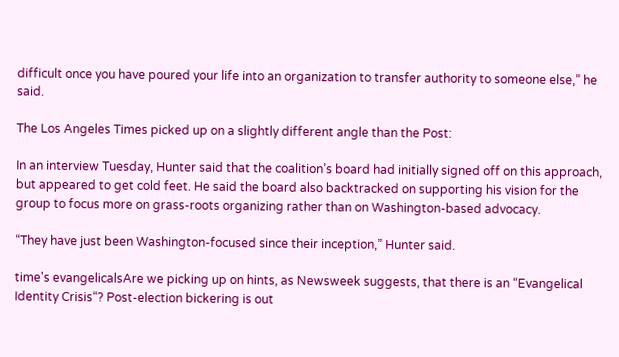difficult once you have poured your life into an organization to transfer authority to someone else,” he said.

The Los Angeles Times picked up on a slightly different angle than the Post:

In an interview Tuesday, Hunter said that the coalition’s board had initially signed off on this approach, but appeared to get cold feet. He said the board also backtracked on supporting his vision for the group to focus more on grass-roots organizing rather than on Washington-based advocacy.

“They have just been Washington-focused since their inception,” Hunter said.

time's evangelicalsAre we picking up on hints, as Newsweek suggests, that there is an “Evangelical Identity Crisis“? Post-election bickering is out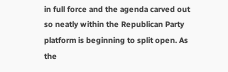in full force and the agenda carved out so neatly within the Republican Party platform is beginning to split open. As the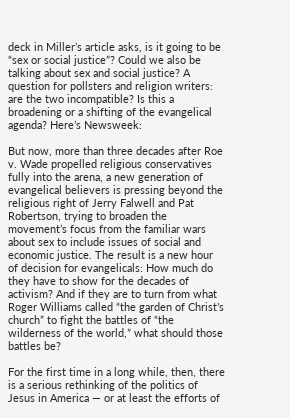deck in Miller’s article asks, is it going to be “sex or social justice”? Could we also be talking about sex and social justice? A question for pollsters and religion writers: are the two incompatible? Is this a broadening or a shifting of the evangelical agenda? Here’s Newsweek:

But now, more than three decades after Roe v. Wade propelled religious conservatives fully into the arena, a new generation of evangelical believers is pressing beyond the religious right of Jerry Falwell and Pat Robertson, trying to broaden the movement’s focus from the familiar wars about sex to include issues of social and economic justice. The result is a new hour of decision for evangelicals: How much do they have to show for the decades of activism? And if they are to turn from what Roger Williams called “the garden of Christ’s church” to fight the battles of “the wilderness of the world,” what should those battles be?

For the first time in a long while, then, there is a serious rethinking of the politics of Jesus in America — or at least the efforts of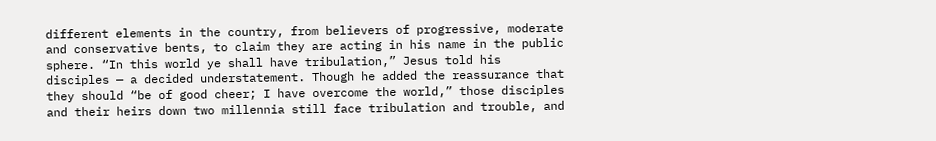different elements in the country, from believers of progressive, moderate and conservative bents, to claim they are acting in his name in the public sphere. “In this world ye shall have tribulation,” Jesus told his disciples — a decided understatement. Though he added the reassurance that they should “be of good cheer; I have overcome the world,” those disciples and their heirs down two millennia still face tribulation and trouble, and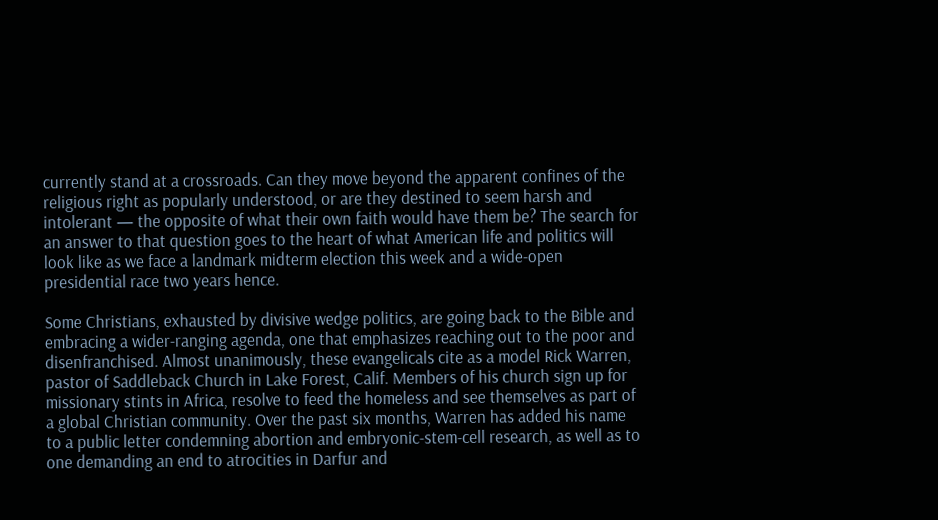currently stand at a crossroads. Can they move beyond the apparent confines of the religious right as popularly understood, or are they destined to seem harsh and intolerant — the opposite of what their own faith would have them be? The search for an answer to that question goes to the heart of what American life and politics will look like as we face a landmark midterm election this week and a wide-open presidential race two years hence.

Some Christians, exhausted by divisive wedge politics, are going back to the Bible and embracing a wider-ranging agenda, one that emphasizes reaching out to the poor and disenfranchised. Almost unanimously, these evangelicals cite as a model Rick Warren, pastor of Saddleback Church in Lake Forest, Calif. Members of his church sign up for missionary stints in Africa, resolve to feed the homeless and see themselves as part of a global Christian community. Over the past six months, Warren has added his name to a public letter condemning abortion and embryonic-stem-cell research, as well as to one demanding an end to atrocities in Darfur and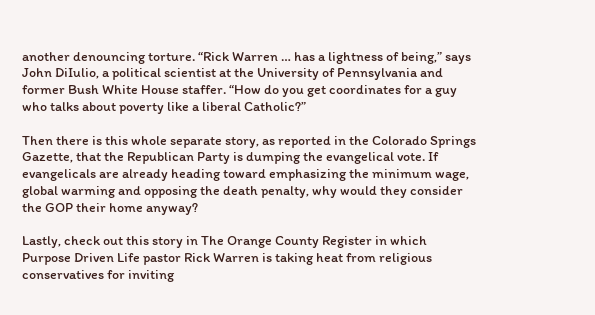another denouncing torture. “Rick Warren … has a lightness of being,” says John DiIulio, a political scientist at the University of Pennsylvania and former Bush White House staffer. “How do you get coordinates for a guy who talks about poverty like a liberal Catholic?”

Then there is this whole separate story, as reported in the Colorado Springs Gazette, that the Republican Party is dumping the evangelical vote. If evangelicals are already heading toward emphasizing the minimum wage, global warming and opposing the death penalty, why would they consider the GOP their home anyway?

Lastly, check out this story in The Orange County Register in which Purpose Driven Life pastor Rick Warren is taking heat from religious conservatives for inviting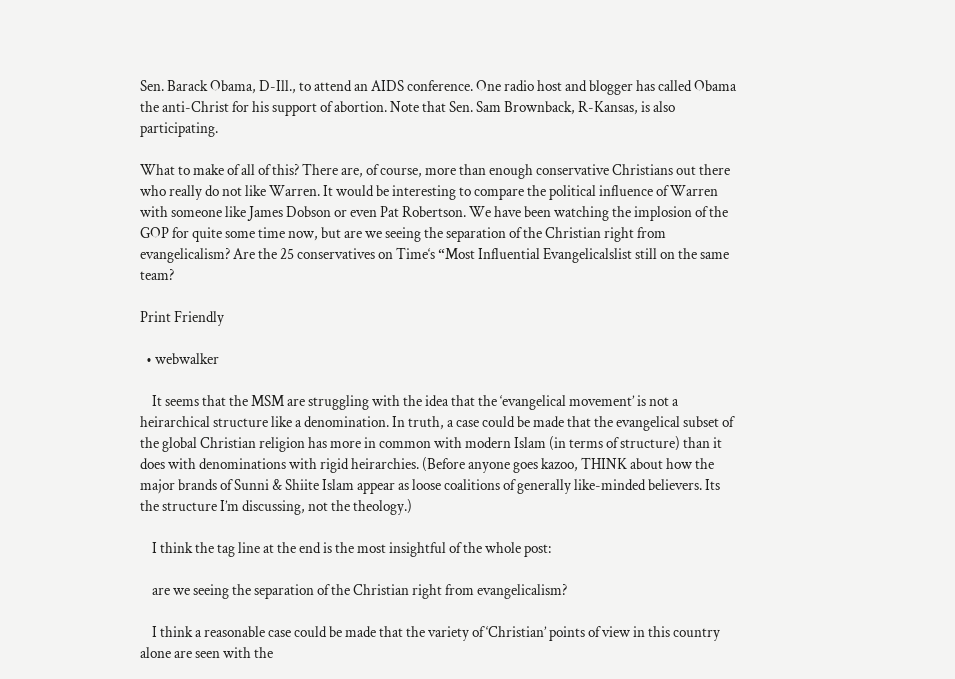Sen. Barack Obama, D-Ill., to attend an AIDS conference. One radio host and blogger has called Obama the anti-Christ for his support of abortion. Note that Sen. Sam Brownback, R-Kansas, is also participating.

What to make of all of this? There are, of course, more than enough conservative Christians out there who really do not like Warren. It would be interesting to compare the political influence of Warren with someone like James Dobson or even Pat Robertson. We have been watching the implosion of the GOP for quite some time now, but are we seeing the separation of the Christian right from evangelicalism? Are the 25 conservatives on Time‘s “Most Influential Evangelicalslist still on the same team?

Print Friendly

  • webwalker

    It seems that the MSM are struggling with the idea that the ‘evangelical movement’ is not a heirarchical structure like a denomination. In truth, a case could be made that the evangelical subset of the global Christian religion has more in common with modern Islam (in terms of structure) than it does with denominations with rigid heirarchies. (Before anyone goes kazoo, THINK about how the major brands of Sunni & Shiite Islam appear as loose coalitions of generally like-minded believers. Its the structure I’m discussing, not the theology.)

    I think the tag line at the end is the most insightful of the whole post:

    are we seeing the separation of the Christian right from evangelicalism?

    I think a reasonable case could be made that the variety of ‘Christian’ points of view in this country alone are seen with the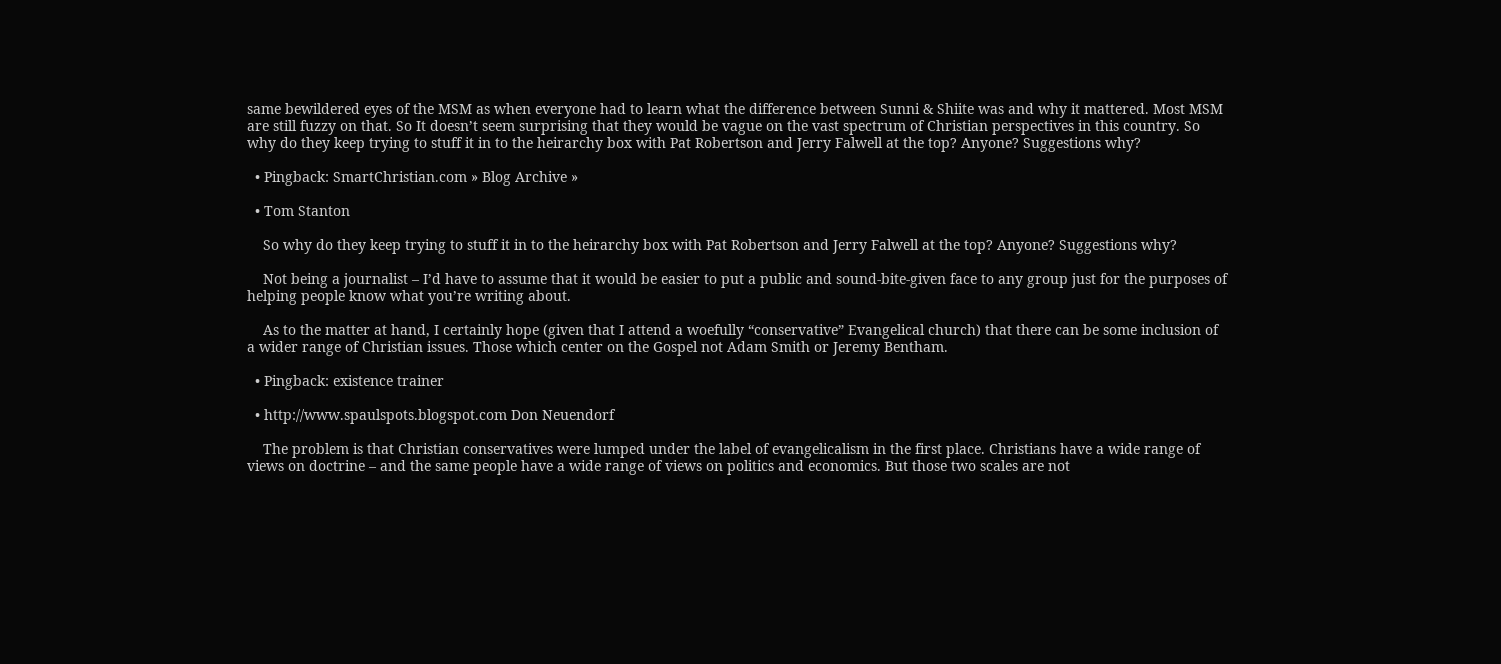same bewildered eyes of the MSM as when everyone had to learn what the difference between Sunni & Shiite was and why it mattered. Most MSM are still fuzzy on that. So It doesn’t seem surprising that they would be vague on the vast spectrum of Christian perspectives in this country. So why do they keep trying to stuff it in to the heirarchy box with Pat Robertson and Jerry Falwell at the top? Anyone? Suggestions why?

  • Pingback: SmartChristian.com » Blog Archive »

  • Tom Stanton

    So why do they keep trying to stuff it in to the heirarchy box with Pat Robertson and Jerry Falwell at the top? Anyone? Suggestions why?

    Not being a journalist – I’d have to assume that it would be easier to put a public and sound-bite-given face to any group just for the purposes of helping people know what you’re writing about.

    As to the matter at hand, I certainly hope (given that I attend a woefully “conservative” Evangelical church) that there can be some inclusion of a wider range of Christian issues. Those which center on the Gospel not Adam Smith or Jeremy Bentham.

  • Pingback: existence trainer

  • http://www.spaulspots.blogspot.com Don Neuendorf

    The problem is that Christian conservatives were lumped under the label of evangelicalism in the first place. Christians have a wide range of views on doctrine – and the same people have a wide range of views on politics and economics. But those two scales are not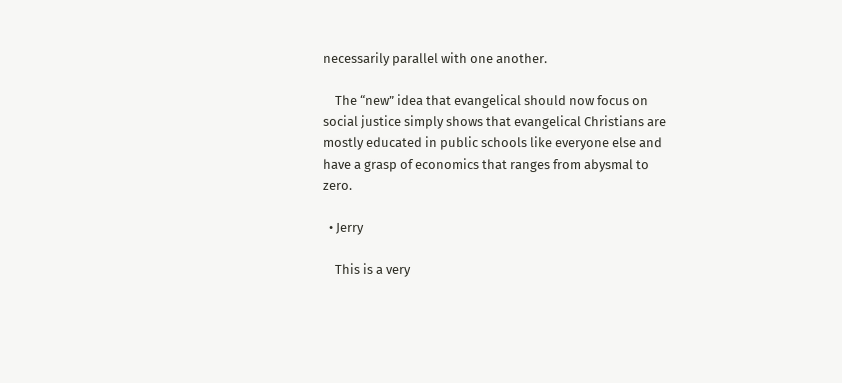necessarily parallel with one another.

    The “new” idea that evangelical should now focus on social justice simply shows that evangelical Christians are mostly educated in public schools like everyone else and have a grasp of economics that ranges from abysmal to zero.

  • Jerry

    This is a very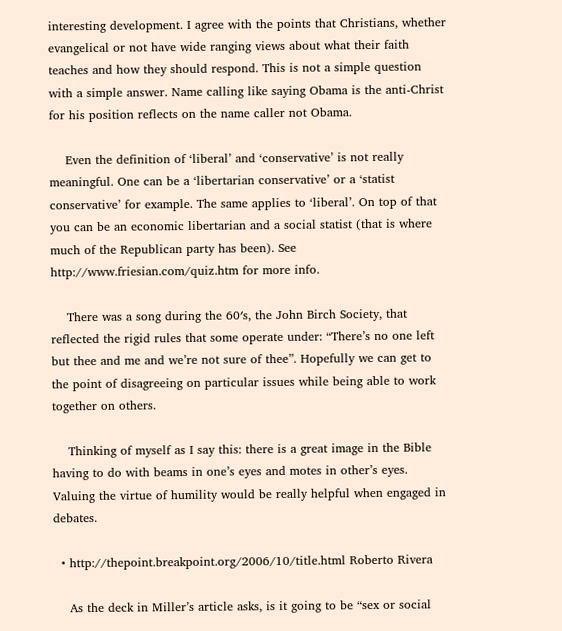interesting development. I agree with the points that Christians, whether evangelical or not have wide ranging views about what their faith teaches and how they should respond. This is not a simple question with a simple answer. Name calling like saying Obama is the anti-Christ for his position reflects on the name caller not Obama.

    Even the definition of ‘liberal’ and ‘conservative’ is not really meaningful. One can be a ‘libertarian conservative’ or a ‘statist conservative’ for example. The same applies to ‘liberal’. On top of that you can be an economic libertarian and a social statist (that is where much of the Republican party has been). See http://www.friesian.com/quiz.htm for more info.

    There was a song during the 60′s, the John Birch Society, that reflected the rigid rules that some operate under: “There’s no one left but thee and me and we’re not sure of thee”. Hopefully we can get to the point of disagreeing on particular issues while being able to work together on others.

    Thinking of myself as I say this: there is a great image in the Bible having to do with beams in one’s eyes and motes in other’s eyes. Valuing the virtue of humility would be really helpful when engaged in debates.

  • http://thepoint.breakpoint.org/2006/10/title.html Roberto Rivera

    As the deck in Miller’s article asks, is it going to be “sex or social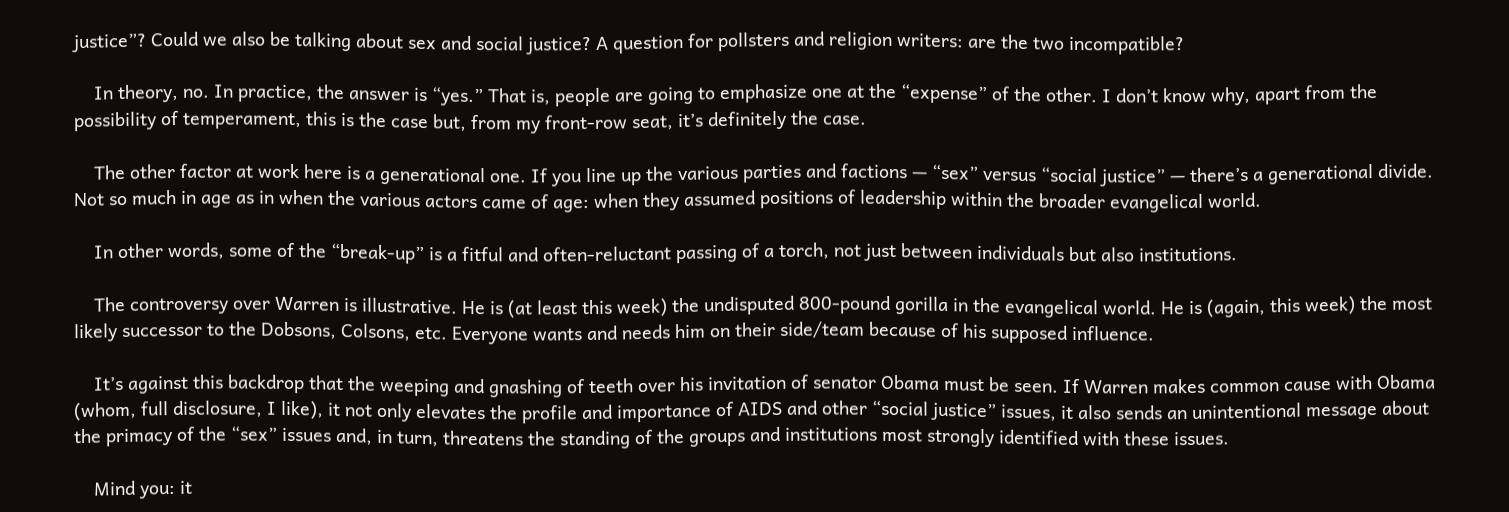justice”? Could we also be talking about sex and social justice? A question for pollsters and religion writers: are the two incompatible?

    In theory, no. In practice, the answer is “yes.” That is, people are going to emphasize one at the “expense” of the other. I don’t know why, apart from the possibility of temperament, this is the case but, from my front-row seat, it’s definitely the case.

    The other factor at work here is a generational one. If you line up the various parties and factions — “sex” versus “social justice” — there’s a generational divide. Not so much in age as in when the various actors came of age: when they assumed positions of leadership within the broader evangelical world.

    In other words, some of the “break-up” is a fitful and often-reluctant passing of a torch, not just between individuals but also institutions.

    The controversy over Warren is illustrative. He is (at least this week) the undisputed 800-pound gorilla in the evangelical world. He is (again, this week) the most likely successor to the Dobsons, Colsons, etc. Everyone wants and needs him on their side/team because of his supposed influence.

    It’s against this backdrop that the weeping and gnashing of teeth over his invitation of senator Obama must be seen. If Warren makes common cause with Obama (whom, full disclosure, I like), it not only elevates the profile and importance of AIDS and other “social justice” issues, it also sends an unintentional message about the primacy of the “sex” issues and, in turn, threatens the standing of the groups and institutions most strongly identified with these issues.

    Mind you: it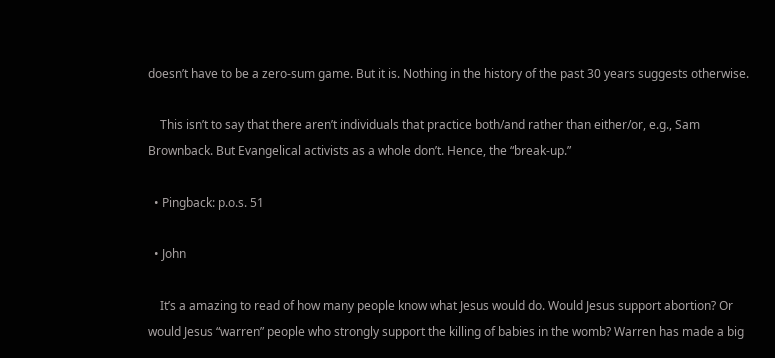doesn’t have to be a zero-sum game. But it is. Nothing in the history of the past 30 years suggests otherwise.

    This isn’t to say that there aren’t individuals that practice both/and rather than either/or, e.g., Sam Brownback. But Evangelical activists as a whole don’t. Hence, the “break-up.”

  • Pingback: p.o.s. 51

  • John

    It’s a amazing to read of how many people know what Jesus would do. Would Jesus support abortion? Or would Jesus “warren” people who strongly support the killing of babies in the womb? Warren has made a big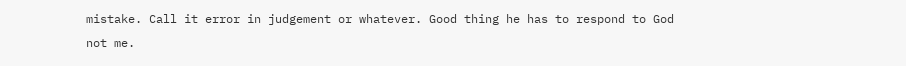mistake. Call it error in judgement or whatever. Good thing he has to respond to God not me.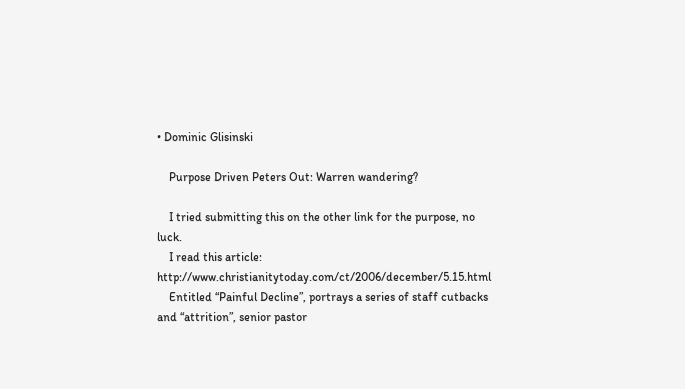• Dominic Glisinski

    Purpose Driven Peters Out: Warren wandering?

    I tried submitting this on the other link for the purpose, no luck.
    I read this article: http://www.christianitytoday.com/ct/2006/december/5.15.html
    Entitled “Painful Decline”, portrays a series of staff cutbacks and “attrition”, senior pastor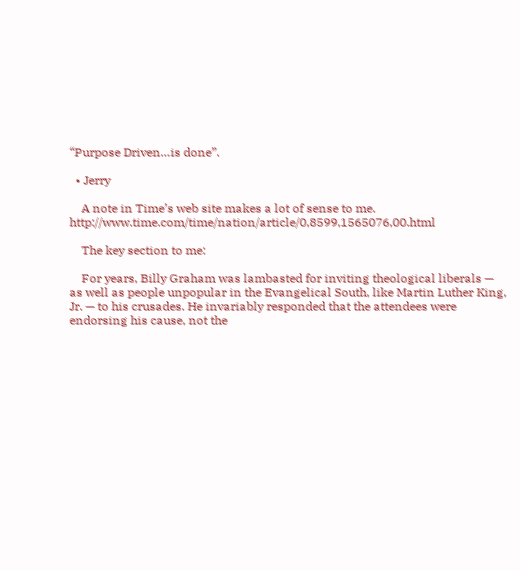“Purpose Driven…is done”.

  • Jerry

    A note in Time’s web site makes a lot of sense to me. http://www.time.com/time/nation/article/0,8599,1565076,00.html

    The key section to me:

    For years, Billy Graham was lambasted for inviting theological liberals — as well as people unpopular in the Evangelical South, like Martin Luther King, Jr. — to his crusades. He invariably responded that the attendees were endorsing his cause, not the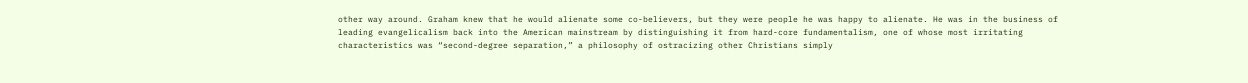other way around. Graham knew that he would alienate some co-believers, but they were people he was happy to alienate. He was in the business of leading evangelicalism back into the American mainstream by distinguishing it from hard-core fundamentalism, one of whose most irritating characteristics was “second-degree separation,” a philosophy of ostracizing other Christians simply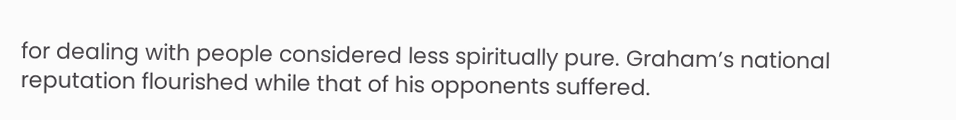for dealing with people considered less spiritually pure. Graham’s national reputation flourished while that of his opponents suffered.